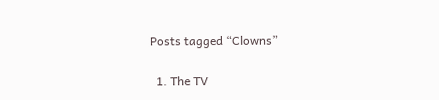Posts tagged “Clowns”

  1. The TV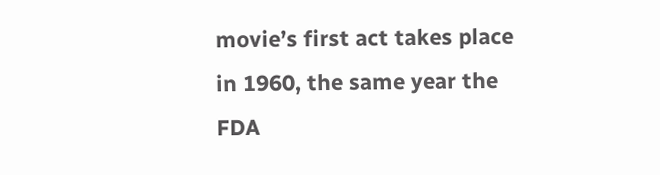movie’s first act takes place in 1960, the same year the FDA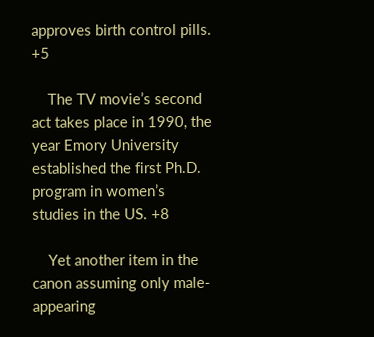approves birth control pills. +5

    The TV movie’s second act takes place in 1990, the year Emory University established the first Ph.D. program in women’s studies in the US. +8

    Yet another item in the canon assuming only male-appearing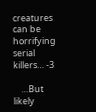creatures can be horrifying serial killers… -3

    …But likely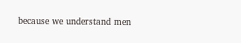because we understand men